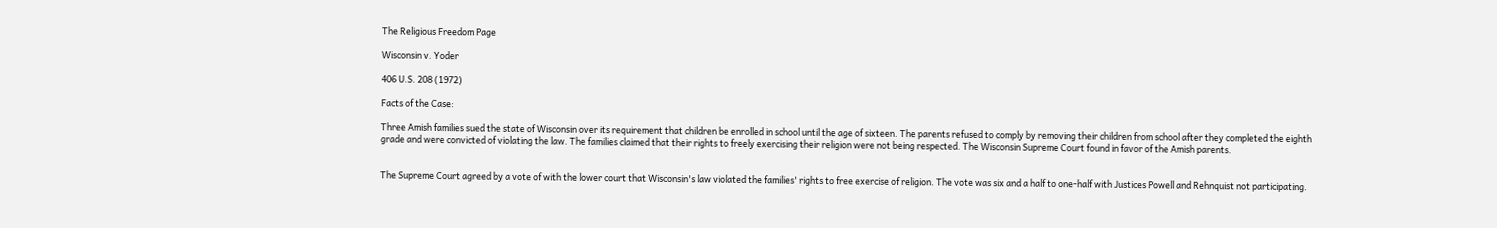The Religious Freedom Page

Wisconsin v. Yoder

406 U.S. 208 (1972)

Facts of the Case:

Three Amish families sued the state of Wisconsin over its requirement that children be enrolled in school until the age of sixteen. The parents refused to comply by removing their children from school after they completed the eighth grade and were convicted of violating the law. The families claimed that their rights to freely exercising their religion were not being respected. The Wisconsin Supreme Court found in favor of the Amish parents.


The Supreme Court agreed by a vote of with the lower court that Wisconsin's law violated the families' rights to free exercise of religion. The vote was six and a half to one-half with Justices Powell and Rehnquist not participating.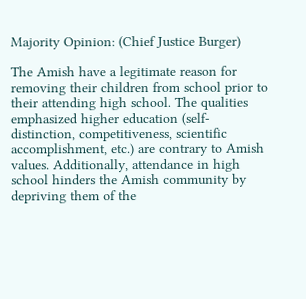Majority Opinion: (Chief Justice Burger)

The Amish have a legitimate reason for removing their children from school prior to their attending high school. The qualities emphasized higher education (self-distinction, competitiveness, scientific accomplishment, etc.) are contrary to Amish values. Additionally, attendance in high school hinders the Amish community by depriving them of the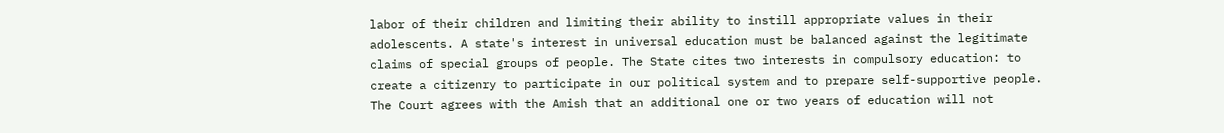labor of their children and limiting their ability to instill appropriate values in their adolescents. A state's interest in universal education must be balanced against the legitimate claims of special groups of people. The State cites two interests in compulsory education: to create a citizenry to participate in our political system and to prepare self-supportive people. The Court agrees with the Amish that an additional one or two years of education will not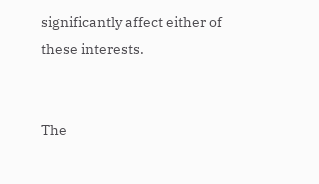significantly affect either of these interests.


The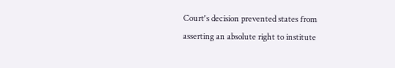Court's decision prevented states from asserting an absolute right to institute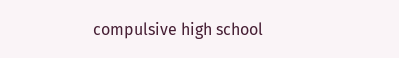compulsive high school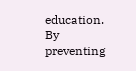education. By preventing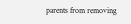parents from removing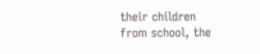their children from school, the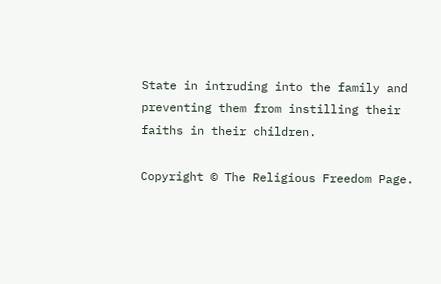State in intruding into the family and preventing them from instilling their faiths in their children.

Copyright © The Religious Freedom Page.